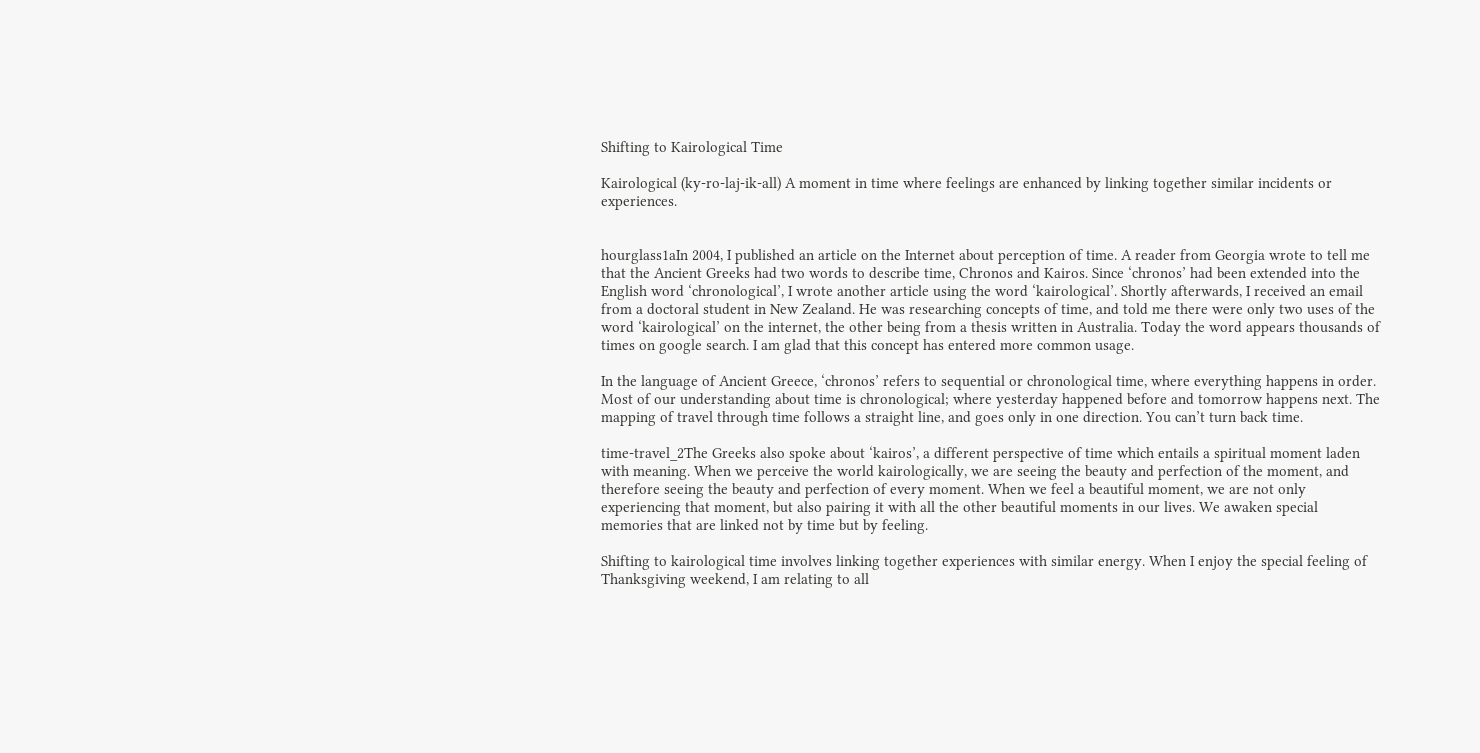Shifting to Kairological Time

Kairological (ky-ro-laj-ik-all) A moment in time where feelings are enhanced by linking together similar incidents or experiences.


hourglass1aIn 2004, I published an article on the Internet about perception of time. A reader from Georgia wrote to tell me that the Ancient Greeks had two words to describe time, Chronos and Kairos. Since ‘chronos’ had been extended into the English word ‘chronological’, I wrote another article using the word ‘kairological’. Shortly afterwards, I received an email from a doctoral student in New Zealand. He was researching concepts of time, and told me there were only two uses of the word ‘kairological’ on the internet, the other being from a thesis written in Australia. Today the word appears thousands of times on google search. I am glad that this concept has entered more common usage.

In the language of Ancient Greece, ‘chronos’ refers to sequential or chronological time, where everything happens in order. Most of our understanding about time is chronological; where yesterday happened before and tomorrow happens next. The mapping of travel through time follows a straight line, and goes only in one direction. You can’t turn back time.

time-travel_2The Greeks also spoke about ‘kairos’, a different perspective of time which entails a spiritual moment laden with meaning. When we perceive the world kairologically, we are seeing the beauty and perfection of the moment, and therefore seeing the beauty and perfection of every moment. When we feel a beautiful moment, we are not only experiencing that moment, but also pairing it with all the other beautiful moments in our lives. We awaken special memories that are linked not by time but by feeling.

Shifting to kairological time involves linking together experiences with similar energy. When I enjoy the special feeling of Thanksgiving weekend, I am relating to all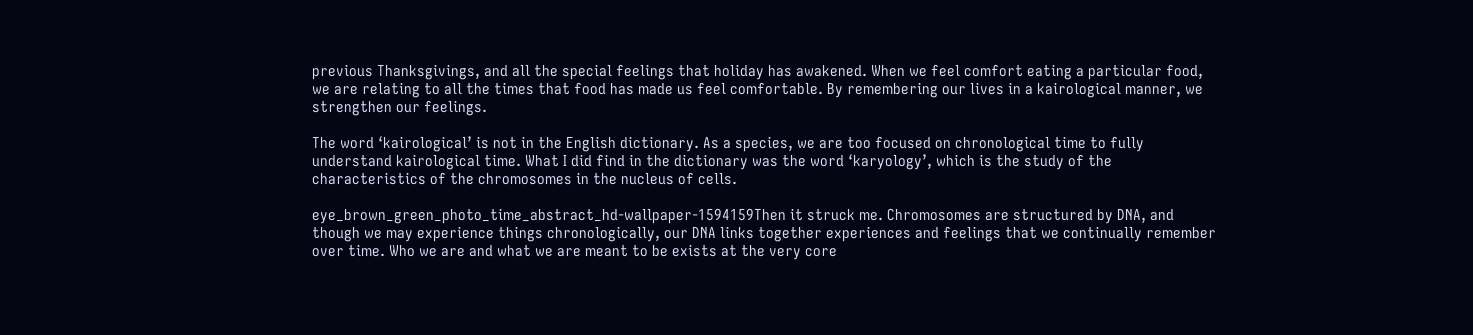previous Thanksgivings, and all the special feelings that holiday has awakened. When we feel comfort eating a particular food, we are relating to all the times that food has made us feel comfortable. By remembering our lives in a kairological manner, we strengthen our feelings.

The word ‘kairological’ is not in the English dictionary. As a species, we are too focused on chronological time to fully understand kairological time. What I did find in the dictionary was the word ‘karyology’, which is the study of the characteristics of the chromosomes in the nucleus of cells.

eye_brown_green_photo_time_abstract_hd-wallpaper-1594159Then it struck me. Chromosomes are structured by DNA, and though we may experience things chronologically, our DNA links together experiences and feelings that we continually remember over time. Who we are and what we are meant to be exists at the very core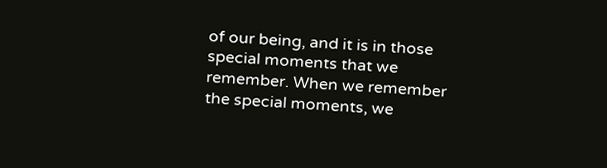of our being, and it is in those special moments that we remember. When we remember the special moments, we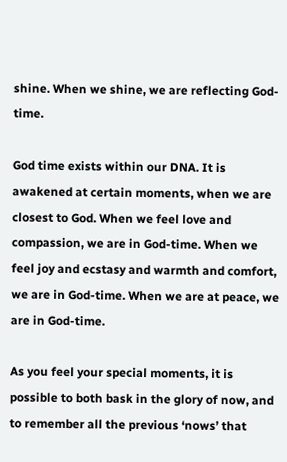shine. When we shine, we are reflecting God-time.

God time exists within our DNA. It is awakened at certain moments, when we are closest to God. When we feel love and compassion, we are in God-time. When we feel joy and ecstasy and warmth and comfort, we are in God-time. When we are at peace, we are in God-time.

As you feel your special moments, it is possible to both bask in the glory of now, and to remember all the previous ‘nows’ that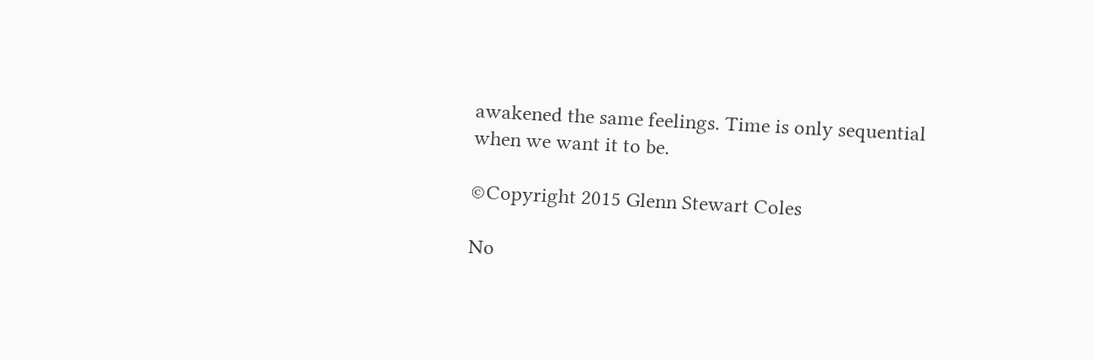awakened the same feelings. Time is only sequential when we want it to be.

©Copyright 2015 Glenn Stewart Coles

No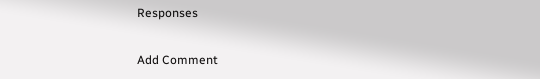Responses

Add Comment